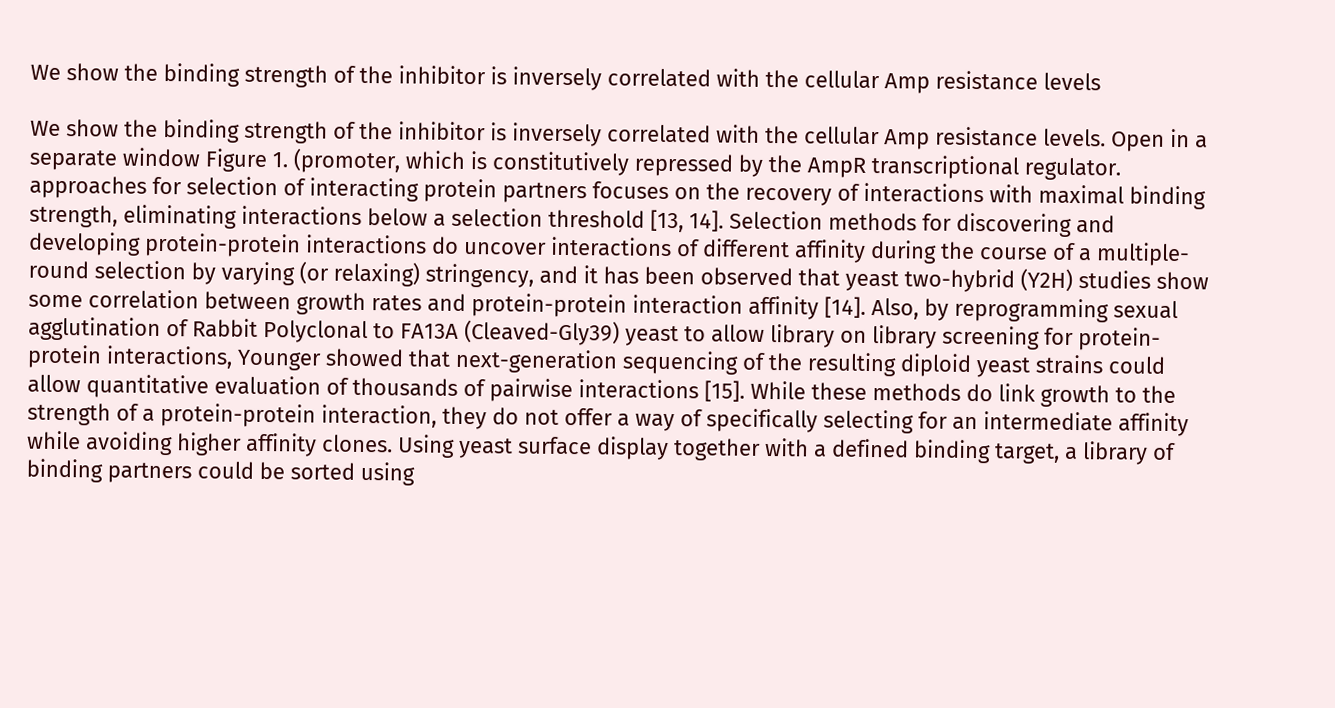We show the binding strength of the inhibitor is inversely correlated with the cellular Amp resistance levels

We show the binding strength of the inhibitor is inversely correlated with the cellular Amp resistance levels. Open in a separate window Figure 1. (promoter, which is constitutively repressed by the AmpR transcriptional regulator. approaches for selection of interacting protein partners focuses on the recovery of interactions with maximal binding strength, eliminating interactions below a selection threshold [13, 14]. Selection methods for discovering and developing protein-protein interactions do uncover interactions of different affinity during the course of a multiple-round selection by varying (or relaxing) stringency, and it has been observed that yeast two-hybrid (Y2H) studies show some correlation between growth rates and protein-protein interaction affinity [14]. Also, by reprogramming sexual agglutination of Rabbit Polyclonal to FA13A (Cleaved-Gly39) yeast to allow library on library screening for protein-protein interactions, Younger showed that next-generation sequencing of the resulting diploid yeast strains could allow quantitative evaluation of thousands of pairwise interactions [15]. While these methods do link growth to the strength of a protein-protein interaction, they do not offer a way of specifically selecting for an intermediate affinity while avoiding higher affinity clones. Using yeast surface display together with a defined binding target, a library of binding partners could be sorted using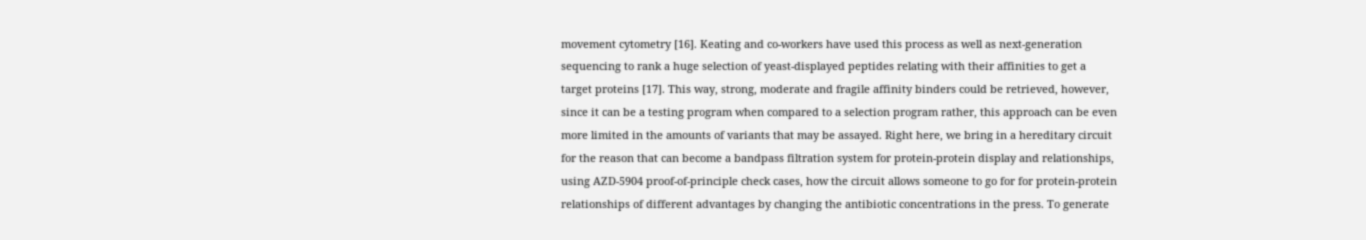movement cytometry [16]. Keating and co-workers have used this process as well as next-generation sequencing to rank a huge selection of yeast-displayed peptides relating with their affinities to get a target proteins [17]. This way, strong, moderate and fragile affinity binders could be retrieved, however, since it can be a testing program when compared to a selection program rather, this approach can be even more limited in the amounts of variants that may be assayed. Right here, we bring in a hereditary circuit for the reason that can become a bandpass filtration system for protein-protein display and relationships, using AZD-5904 proof-of-principle check cases, how the circuit allows someone to go for for protein-protein relationships of different advantages by changing the antibiotic concentrations in the press. To generate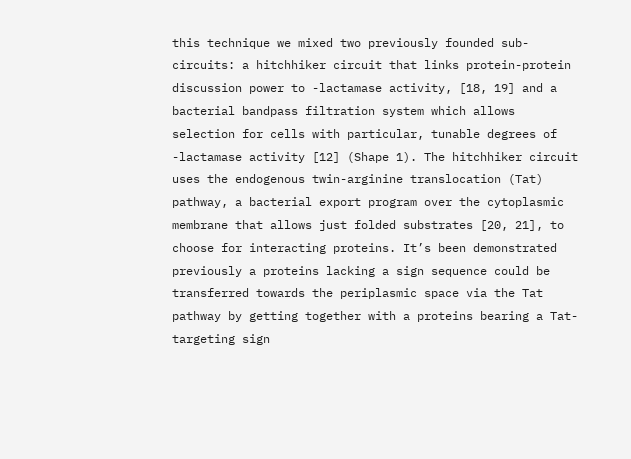this technique we mixed two previously founded sub-circuits: a hitchhiker circuit that links protein-protein discussion power to -lactamase activity, [18, 19] and a bacterial bandpass filtration system which allows selection for cells with particular, tunable degrees of -lactamase activity [12] (Shape 1). The hitchhiker circuit uses the endogenous twin-arginine translocation (Tat) pathway, a bacterial export program over the cytoplasmic membrane that allows just folded substrates [20, 21], to choose for interacting proteins. It’s been demonstrated previously a proteins lacking a sign sequence could be transferred towards the periplasmic space via the Tat pathway by getting together with a proteins bearing a Tat-targeting sign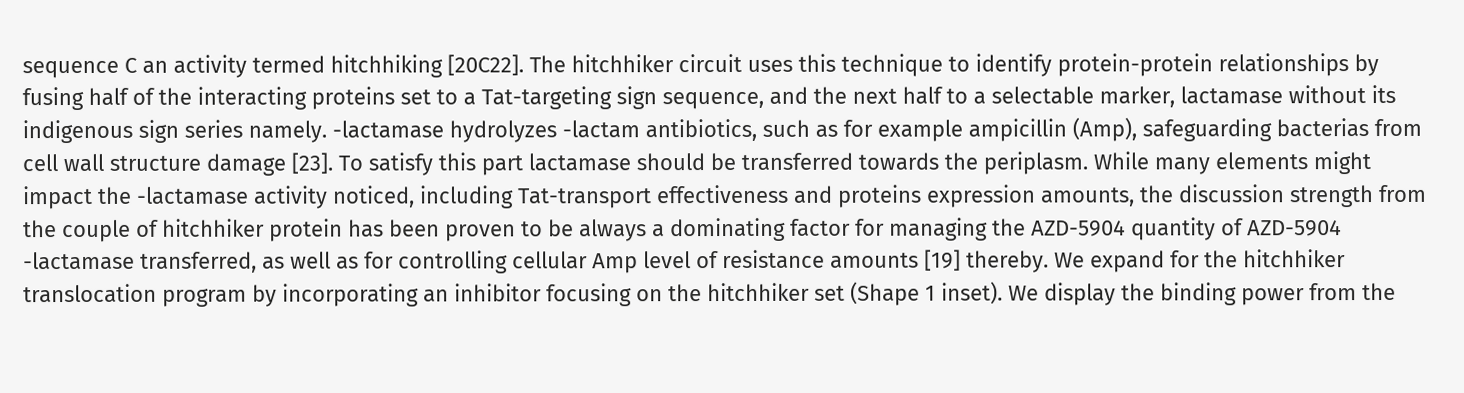sequence C an activity termed hitchhiking [20C22]. The hitchhiker circuit uses this technique to identify protein-protein relationships by fusing half of the interacting proteins set to a Tat-targeting sign sequence, and the next half to a selectable marker, lactamase without its indigenous sign series namely. -lactamase hydrolyzes -lactam antibiotics, such as for example ampicillin (Amp), safeguarding bacterias from cell wall structure damage [23]. To satisfy this part lactamase should be transferred towards the periplasm. While many elements might impact the -lactamase activity noticed, including Tat-transport effectiveness and proteins expression amounts, the discussion strength from the couple of hitchhiker protein has been proven to be always a dominating factor for managing the AZD-5904 quantity of AZD-5904 -lactamase transferred, as well as for controlling cellular Amp level of resistance amounts [19] thereby. We expand for the hitchhiker translocation program by incorporating an inhibitor focusing on the hitchhiker set (Shape 1 inset). We display the binding power from the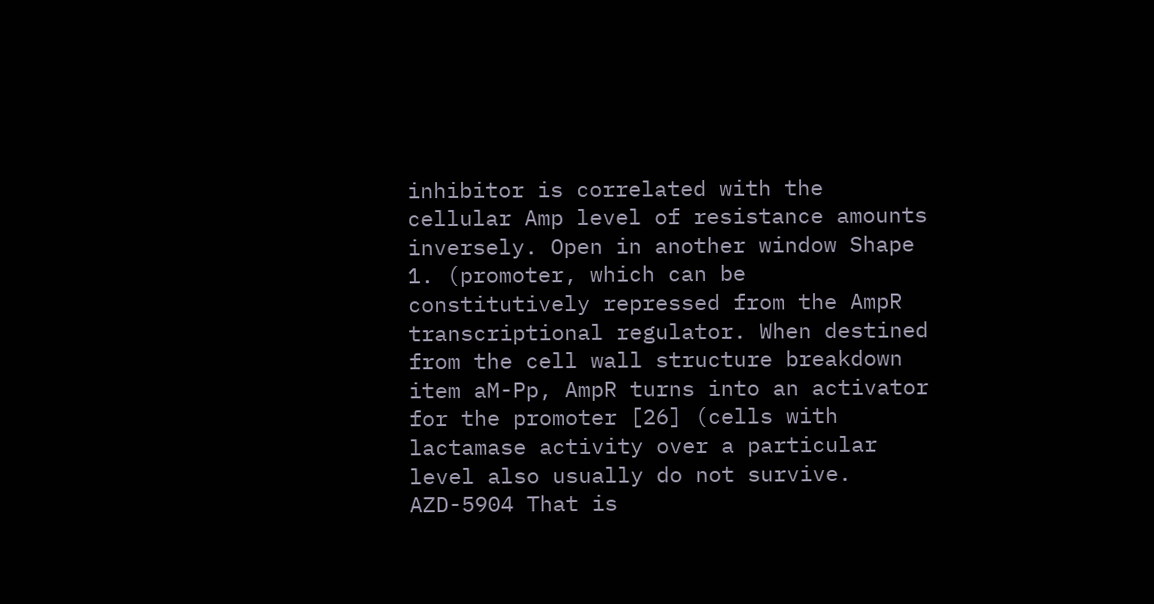inhibitor is correlated with the cellular Amp level of resistance amounts inversely. Open in another window Shape 1. (promoter, which can be constitutively repressed from the AmpR transcriptional regulator. When destined from the cell wall structure breakdown item aM-Pp, AmpR turns into an activator for the promoter [26] (cells with lactamase activity over a particular level also usually do not survive. AZD-5904 That is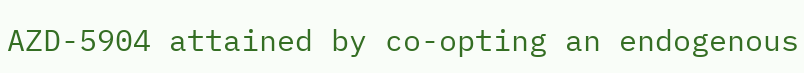AZD-5904 attained by co-opting an endogenous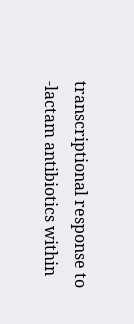transcriptional response to -lactam antibiotics within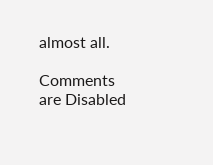almost all.

Comments are Disabled